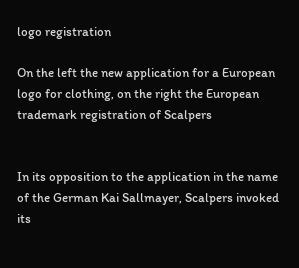logo registration

On the left the new application for a European logo for clothing, on the right the European trademark registration of Scalpers


In its opposition to the application in the name of the German Kai Sallmayer, Scalpers invoked its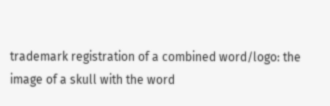trademark registration of a combined word/logo: the image of a skull with the word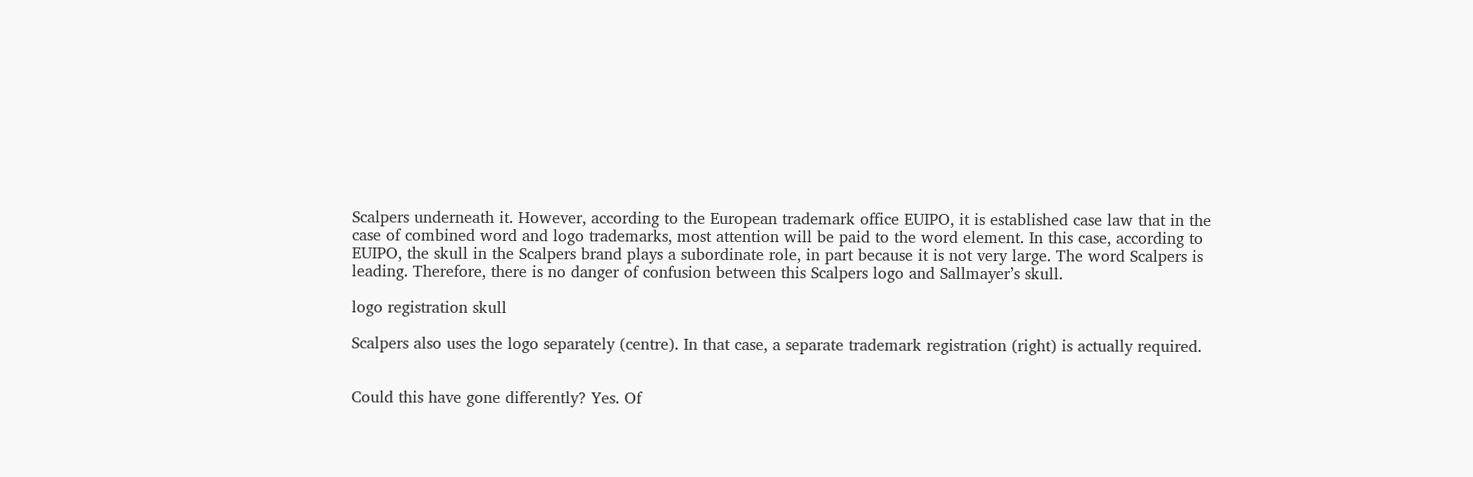Scalpers underneath it. However, according to the European trademark office EUIPO, it is established case law that in the case of combined word and logo trademarks, most attention will be paid to the word element. In this case, according to EUIPO, the skull in the Scalpers brand plays a subordinate role, in part because it is not very large. The word Scalpers is leading. Therefore, there is no danger of confusion between this Scalpers logo and Sallmayer’s skull.

logo registration skull

Scalpers also uses the logo separately (centre). In that case, a separate trademark registration (right) is actually required.


Could this have gone differently? Yes. Of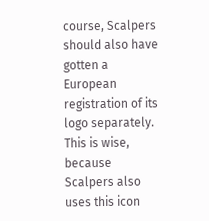course, Scalpers should also have gotten a European registration of its logo separately. This is wise, because Scalpers also uses this icon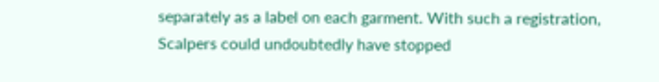separately as a label on each garment. With such a registration, Scalpers could undoubtedly have stopped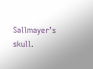Sallmayer’s skull.